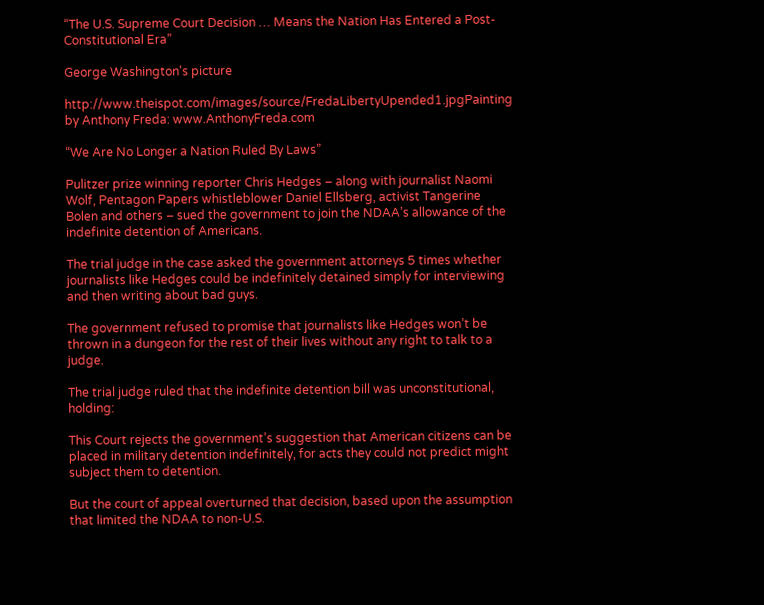“The U.S. Supreme Court Decision … Means the Nation Has Entered a Post-Constitutional Era”

George Washington's picture

http://www.theispot.com/images/source/FredaLibertyUpended1.jpgPainting by Anthony Freda: www.AnthonyFreda.com

“We Are No Longer a Nation Ruled By Laws”

Pulitzer prize winning reporter Chris Hedges – along with journalist Naomi Wolf, Pentagon Papers whistleblower Daniel Ellsberg, activist Tangerine Bolen and others – sued the government to join the NDAA’s allowance of the indefinite detention of Americans.

The trial judge in the case asked the government attorneys 5 times whether journalists like Hedges could be indefinitely detained simply for interviewing and then writing about bad guys.

The government refused to promise that journalists like Hedges won’t be thrown in a dungeon for the rest of their lives without any right to talk to a judge.

The trial judge ruled that the indefinite detention bill was unconstitutional, holding:

This Court rejects the government’s suggestion that American citizens can be placed in military detention indefinitely, for acts they could not predict might subject them to detention.

But the court of appeal overturned that decision, based upon the assumption that limited the NDAA to non-U.S.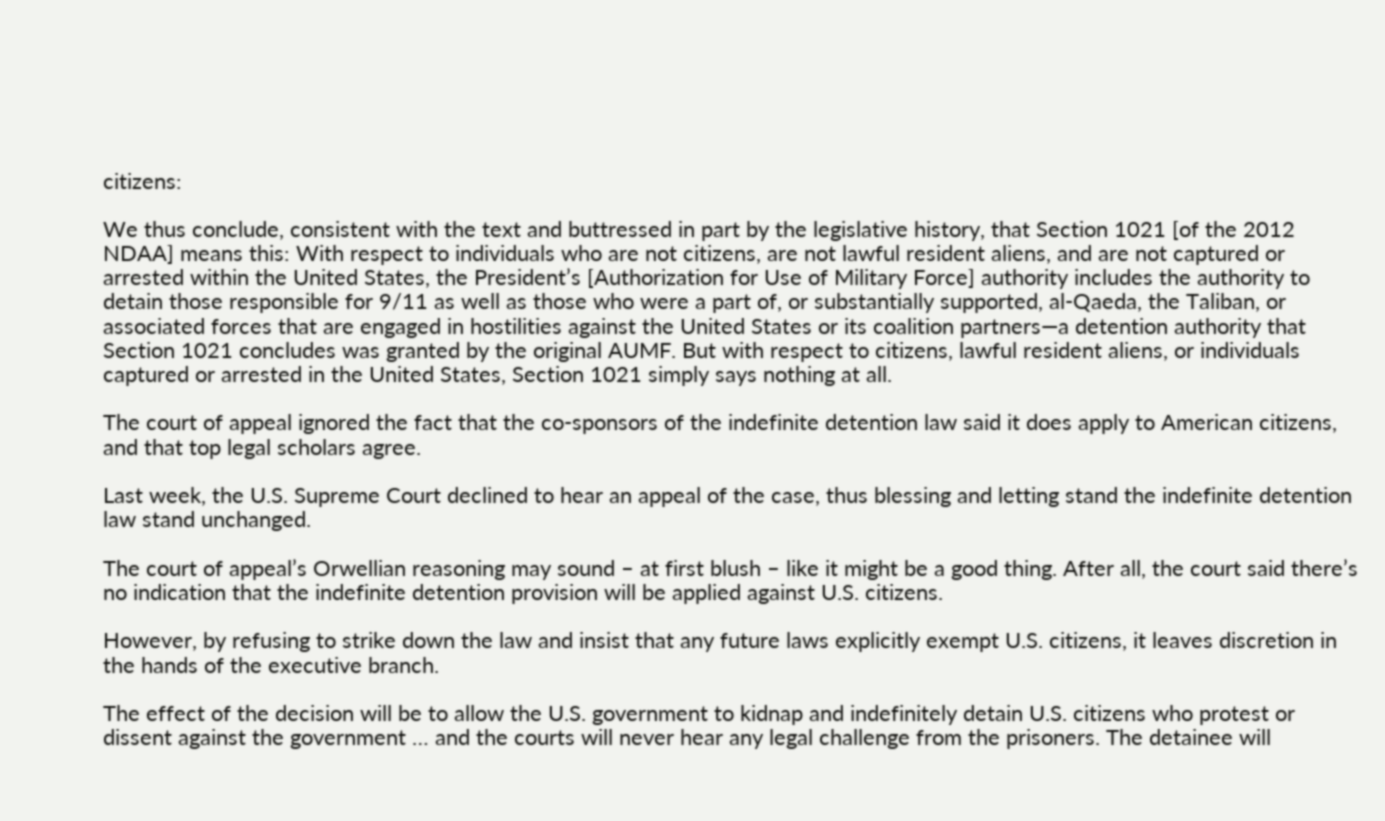citizens:

We thus conclude, consistent with the text and buttressed in part by the legislative history, that Section 1021 [of the 2012 NDAA] means this: With respect to individuals who are not citizens, are not lawful resident aliens, and are not captured or arrested within the United States, the President’s [Authorization for Use of Military Force] authority includes the authority to detain those responsible for 9/11 as well as those who were a part of, or substantially supported, al-Qaeda, the Taliban, or associated forces that are engaged in hostilities against the United States or its coalition partners—a detention authority that Section 1021 concludes was granted by the original AUMF. But with respect to citizens, lawful resident aliens, or individuals captured or arrested in the United States, Section 1021 simply says nothing at all.

The court of appeal ignored the fact that the co-sponsors of the indefinite detention law said it does apply to American citizens, and that top legal scholars agree.

Last week, the U.S. Supreme Court declined to hear an appeal of the case, thus blessing and letting stand the indefinite detention law stand unchanged.

The court of appeal’s Orwellian reasoning may sound – at first blush – like it might be a good thing. After all, the court said there’s no indication that the indefinite detention provision will be applied against U.S. citizens.

However, by refusing to strike down the law and insist that any future laws explicitly exempt U.S. citizens, it leaves discretion in the hands of the executive branch.

The effect of the decision will be to allow the U.S. government to kidnap and indefinitely detain U.S. citizens who protest or dissent against the government … and the courts will never hear any legal challenge from the prisoners. The detainee will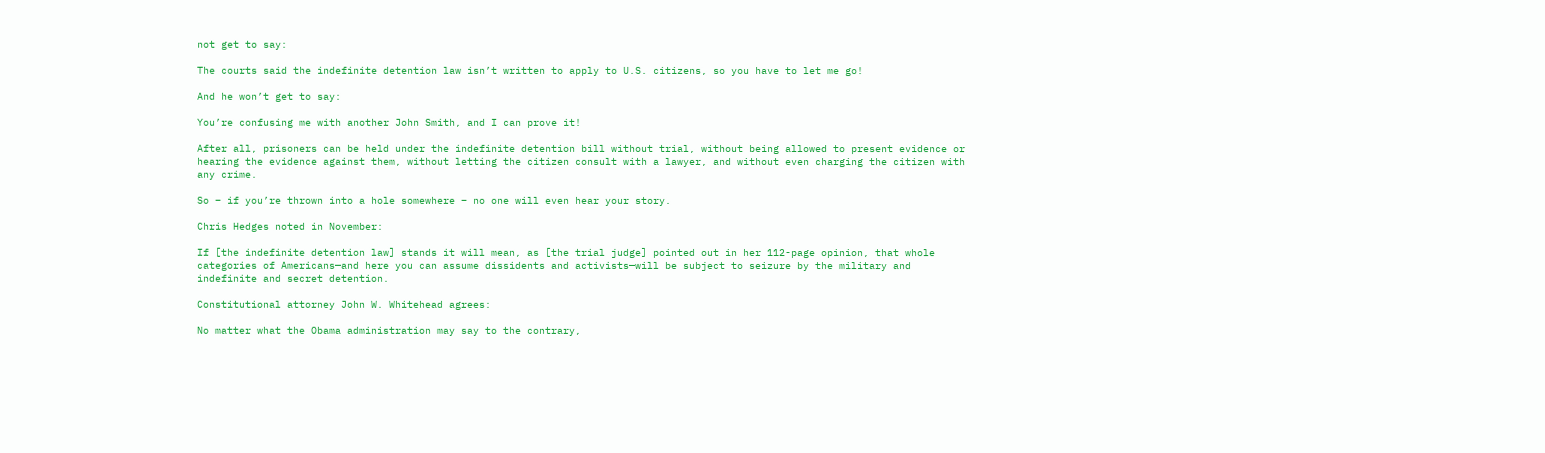not get to say:

The courts said the indefinite detention law isn’t written to apply to U.S. citizens, so you have to let me go!

And he won’t get to say:

You’re confusing me with another John Smith, and I can prove it!

After all, prisoners can be held under the indefinite detention bill without trial, without being allowed to present evidence or hearing the evidence against them, without letting the citizen consult with a lawyer, and without even charging the citizen with any crime.

So – if you’re thrown into a hole somewhere – no one will even hear your story.

Chris Hedges noted in November:

If [the indefinite detention law] stands it will mean, as [the trial judge] pointed out in her 112-page opinion, that whole categories of Americans—and here you can assume dissidents and activists—will be subject to seizure by the military and indefinite and secret detention.

Constitutional attorney John W. Whitehead agrees:

No matter what the Obama administration may say to the contrary,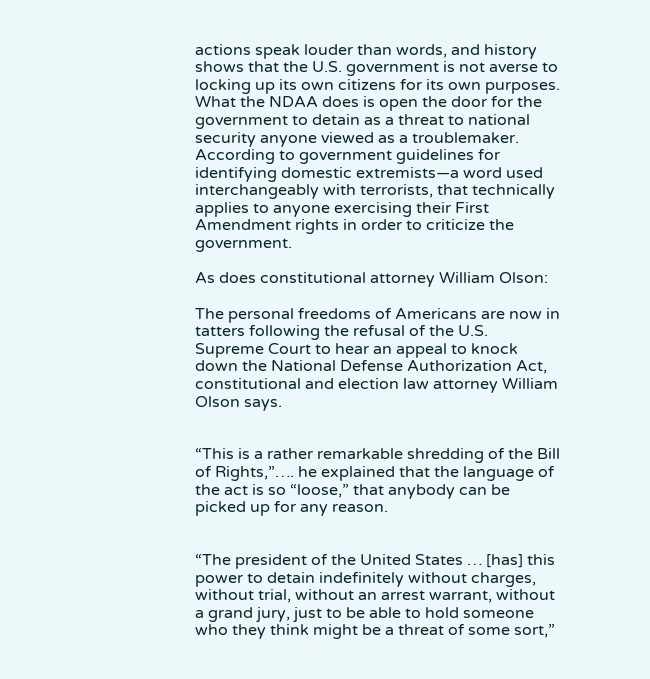actions speak louder than words, and history shows that the U.S. government is not averse to locking up its own citizens for its own purposes. What the NDAA does is open the door for the government to detain as a threat to national security anyone viewed as a troublemaker. According to government guidelines for identifying domestic extremists—a word used interchangeably with terrorists, that technically applies to anyone exercising their First Amendment rights in order to criticize the government.

As does constitutional attorney William Olson:

The personal freedoms of Americans are now in tatters following the refusal of the U.S. Supreme Court to hear an appeal to knock down the National Defense Authorization Act, constitutional and election law attorney William Olson says.


“This is a rather remarkable shredding of the Bill of Rights,”…. he explained that the language of the act is so “loose,” that anybody can be picked up for any reason.


“The president of the United States … [has] this power to detain indefinitely without charges, without trial, without an arrest warrant, without a grand jury, just to be able to hold someone who they think might be a threat of some sort,”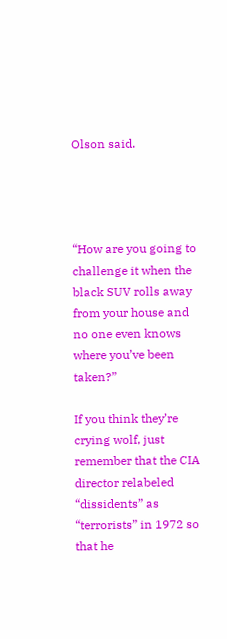Olson said.




“How are you going to challenge it when the black SUV rolls away from your house and no one even knows where you’ve been taken?”

If you think they’re crying wolf, just remember that the CIA director relabeled “dissidents” as “terrorists” in 1972 so that he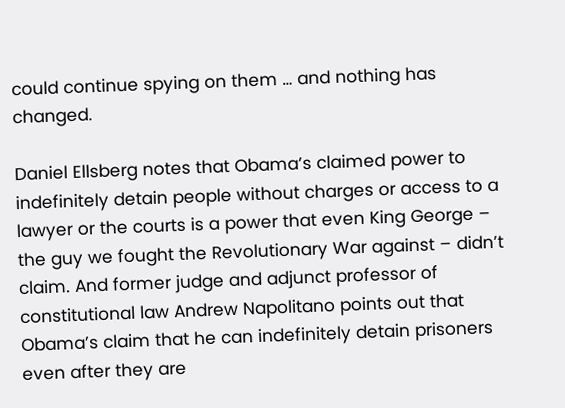could continue spying on them … and nothing has changed.

Daniel Ellsberg notes that Obama’s claimed power to indefinitely detain people without charges or access to a lawyer or the courts is a power that even King George – the guy we fought the Revolutionary War against – didn’t claim. And former judge and adjunct professor of constitutional law Andrew Napolitano points out that Obama’s claim that he can indefinitely detain prisoners even after they are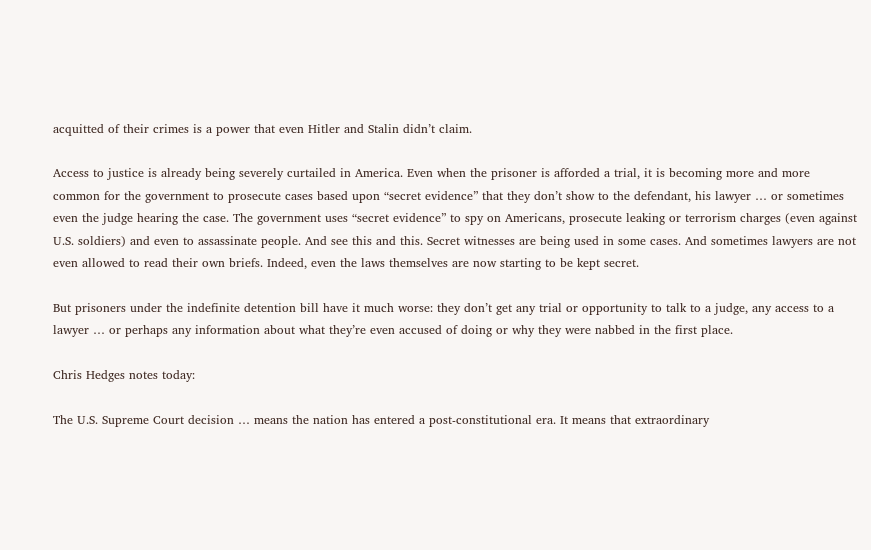acquitted of their crimes is a power that even Hitler and Stalin didn’t claim.

Access to justice is already being severely curtailed in America. Even when the prisoner is afforded a trial, it is becoming more and more common for the government to prosecute cases based upon “secret evidence” that they don’t show to the defendant, his lawyer … or sometimes even the judge hearing the case. The government uses “secret evidence” to spy on Americans, prosecute leaking or terrorism charges (even against U.S. soldiers) and even to assassinate people. And see this and this. Secret witnesses are being used in some cases. And sometimes lawyers are not even allowed to read their own briefs. Indeed, even the laws themselves are now starting to be kept secret.

But prisoners under the indefinite detention bill have it much worse: they don’t get any trial or opportunity to talk to a judge, any access to a lawyer … or perhaps any information about what they’re even accused of doing or why they were nabbed in the first place.

Chris Hedges notes today:

The U.S. Supreme Court decision … means the nation has entered a post-constitutional era. It means that extraordinary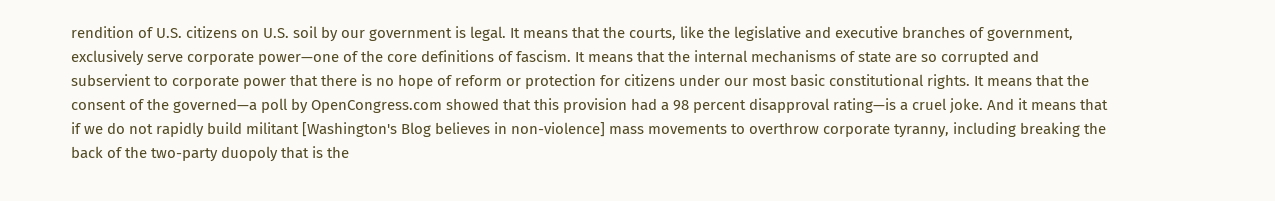rendition of U.S. citizens on U.S. soil by our government is legal. It means that the courts, like the legislative and executive branches of government, exclusively serve corporate power—one of the core definitions of fascism. It means that the internal mechanisms of state are so corrupted and subservient to corporate power that there is no hope of reform or protection for citizens under our most basic constitutional rights. It means that the consent of the governed—a poll by OpenCongress.com showed that this provision had a 98 percent disapproval rating—is a cruel joke. And it means that if we do not rapidly build militant [Washington's Blog believes in non-violence] mass movements to overthrow corporate tyranny, including breaking the back of the two-party duopoly that is the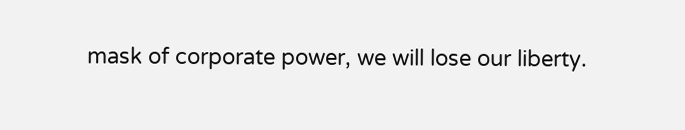mask of corporate power, we will lose our liberty.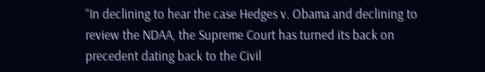“In declining to hear the case Hedges v. Obama and declining to review the NDAA, the Supreme Court has turned its back on precedent dating back to the Civil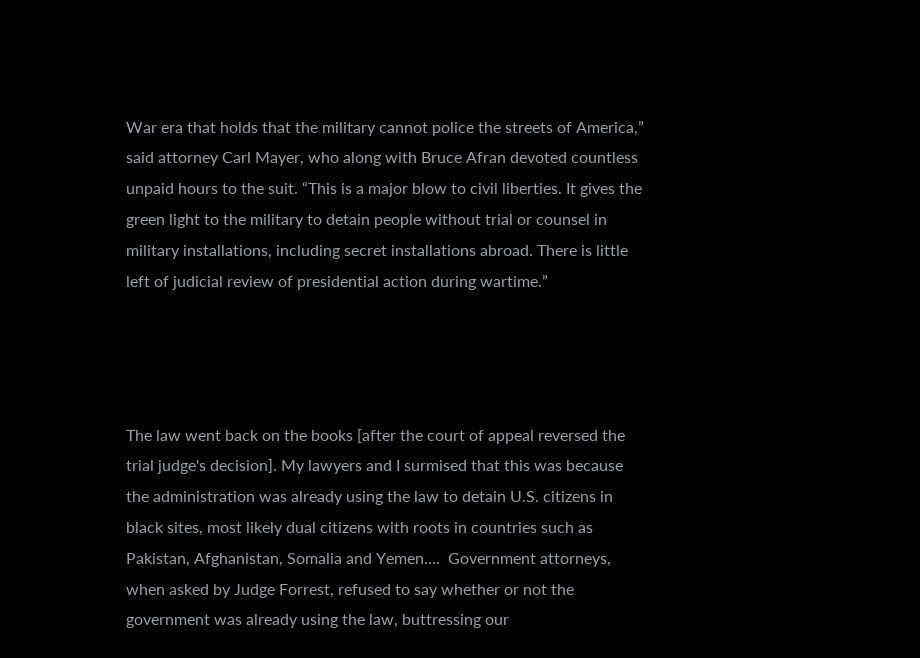War era that holds that the military cannot police the streets of America,” said attorney Carl Mayer, who along with Bruce Afran devoted countless unpaid hours to the suit. “This is a major blow to civil liberties. It gives the green light to the military to detain people without trial or counsel in military installations, including secret installations abroad. There is little left of judicial review of presidential action during wartime.”




The law went back on the books [after the court of appeal reversed the trial judge's decision]. My lawyers and I surmised that this was because the administration was already using the law to detain U.S. citizens in black sites, most likely dual citizens with roots in countries such as Pakistan, Afghanistan, Somalia and Yemen….  Government attorneys, when asked by Judge Forrest, refused to say whether or not the government was already using the law, buttressing our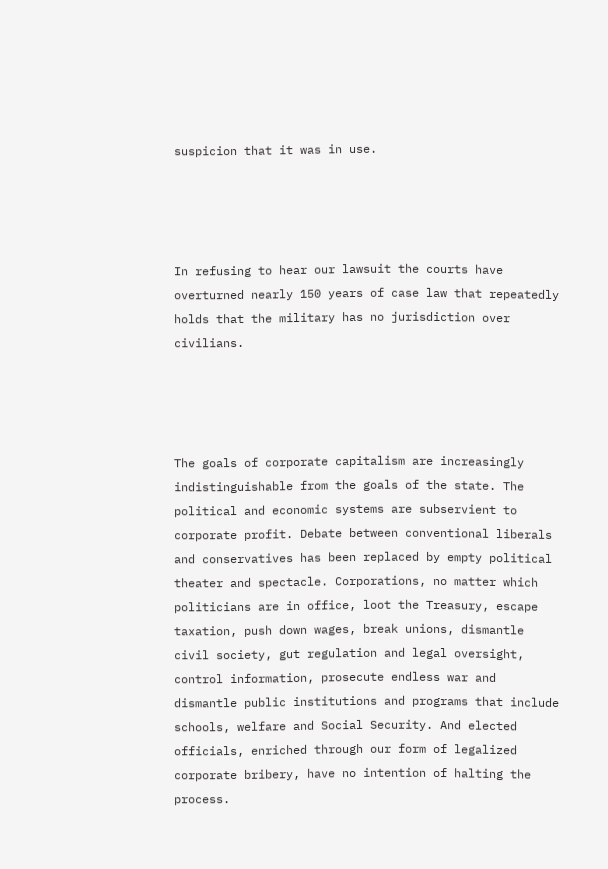suspicion that it was in use.




In refusing to hear our lawsuit the courts have overturned nearly 150 years of case law that repeatedly holds that the military has no jurisdiction over civilians.




The goals of corporate capitalism are increasingly indistinguishable from the goals of the state. The political and economic systems are subservient to corporate profit. Debate between conventional liberals and conservatives has been replaced by empty political theater and spectacle. Corporations, no matter which politicians are in office, loot the Treasury, escape taxation, push down wages, break unions, dismantle civil society, gut regulation and legal oversight, control information, prosecute endless war and dismantle public institutions and programs that include schools, welfare and Social Security. And elected officials, enriched through our form of legalized corporate bribery, have no intention of halting the process.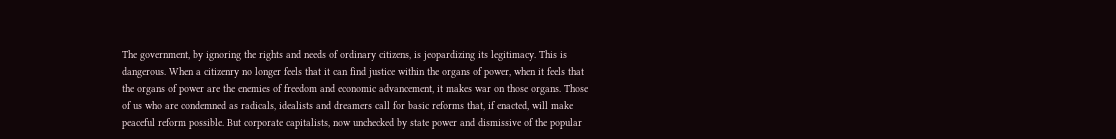The government, by ignoring the rights and needs of ordinary citizens, is jeopardizing its legitimacy. This is dangerous. When a citizenry no longer feels that it can find justice within the organs of power, when it feels that the organs of power are the enemies of freedom and economic advancement, it makes war on those organs. Those of us who are condemned as radicals, idealists and dreamers call for basic reforms that, if enacted, will make peaceful reform possible. But corporate capitalists, now unchecked by state power and dismissive of the popular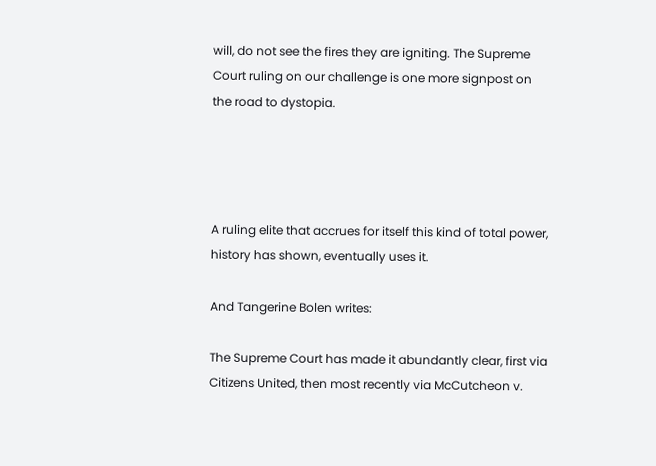will, do not see the fires they are igniting. The Supreme Court ruling on our challenge is one more signpost on the road to dystopia.




A ruling elite that accrues for itself this kind of total power, history has shown, eventually uses it.

And Tangerine Bolen writes:

The Supreme Court has made it abundantly clear, first via Citizens United, then most recently via McCutcheon v.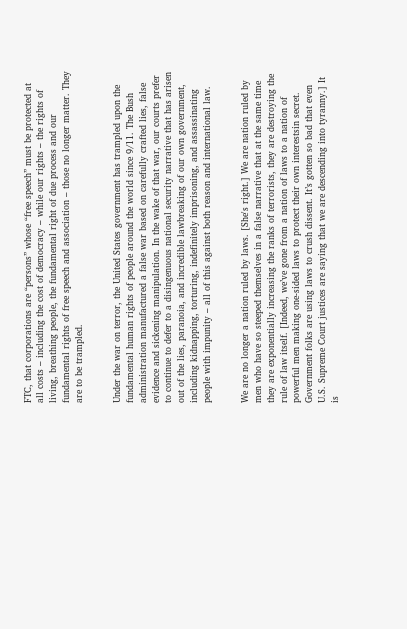FTC, that corporations are “persons” whose “free speech” must be protected at all costs – including the cost of democracy – while our rights – the rights of living, breathing people, the fundamental right of due process and our fundamental rights of free speech and association – those no longer matter. They are to be trampled.


Under the war on terror, the United States government has trampled upon the fundamental human rights of people around the world since 9/11. The Bush administration manufactured a false war based on carefully crafted lies, false evidence and sickening manipulation. In the wake of that war, our courts prefer to continue to defer to a disingenuous national security narrative that has arisen out of the lies, paranoia, and incredible lawbreaking of our own government, including kidnapping, torturing, indefinitely imprisoning, and assassinating people with impunity – all of this against both reason and international law.


We are no longer a nation ruled by laws. [She's right.] We are nation ruled by men who have so steeped themselves in a false narrative that at the same time they are exponentially increasing the ranks of terrorists, they are destroying the rule of law itself. [Indeed, we’ve gone from a nation of laws to a nation of powerful men making one-sided laws to protect their own interestsin secret. Government folks are using laws to crush dissent. It’s gotten so bad that even U.S. Supreme Court justices are saying that we are descending into tyranny.] It is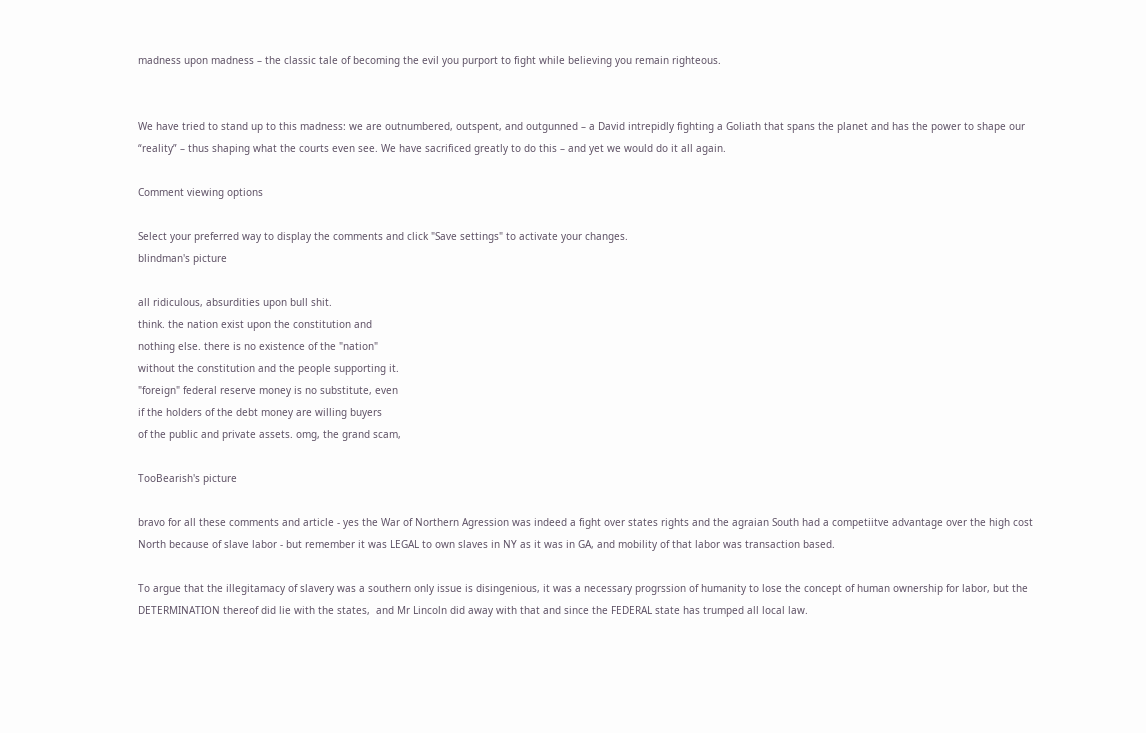madness upon madness – the classic tale of becoming the evil you purport to fight while believing you remain righteous.


We have tried to stand up to this madness: we are outnumbered, outspent, and outgunned – a David intrepidly fighting a Goliath that spans the planet and has the power to shape our “reality” – thus shaping what the courts even see. We have sacrificed greatly to do this – and yet we would do it all again.

Comment viewing options

Select your preferred way to display the comments and click "Save settings" to activate your changes.
blindman's picture

all ridiculous, absurdities upon bull shit.
think. the nation exist upon the constitution and
nothing else. there is no existence of the "nation"
without the constitution and the people supporting it.
"foreign" federal reserve money is no substitute, even
if the holders of the debt money are willing buyers
of the public and private assets. omg, the grand scam,

TooBearish's picture

bravo for all these comments and article - yes the War of Northern Agression was indeed a fight over states rights and the agraian South had a competiitve advantage over the high cost North because of slave labor - but remember it was LEGAL to own slaves in NY as it was in GA, and mobility of that labor was transaction based.

To argue that the illegitamacy of slavery was a southern only issue is disingenious, it was a necessary progrssion of humanity to lose the concept of human ownership for labor, but the DETERMINATION thereof did lie with the states,  and Mr Lincoln did away with that and since the FEDERAL state has trumped all local law.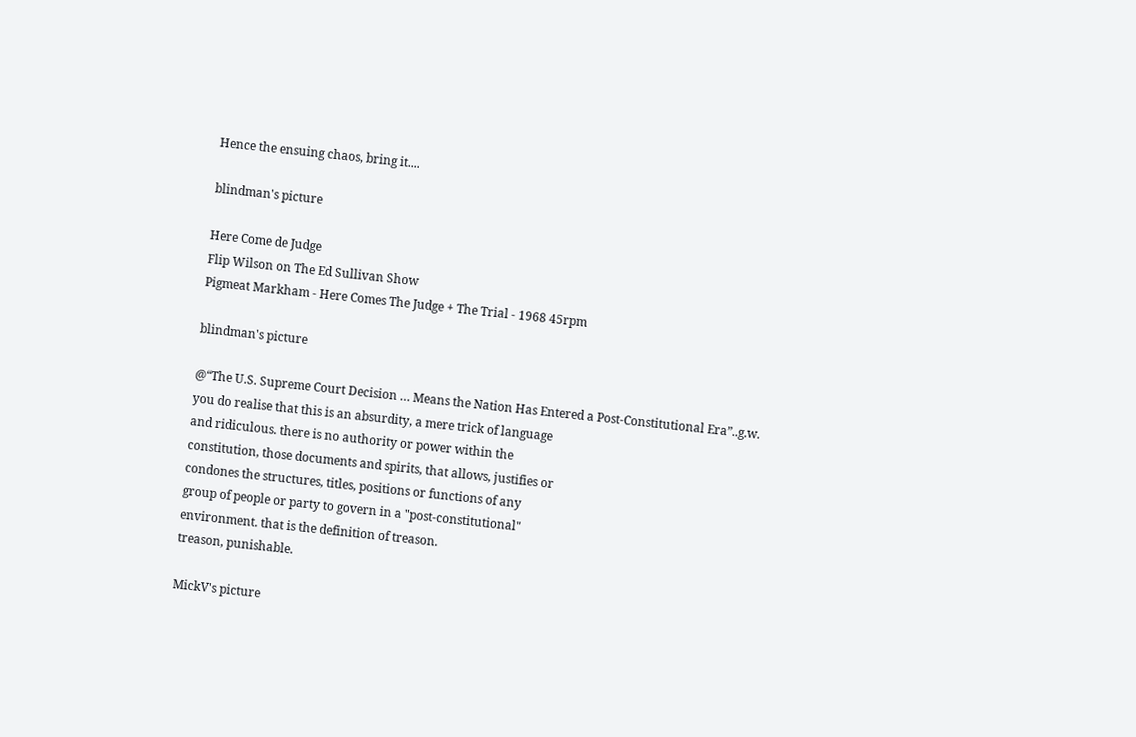Hence the ensuing chaos, bring it....

blindman's picture

Here Come de Judge
Flip Wilson on The Ed Sullivan Show
Pigmeat Markham - Here Comes The Judge + The Trial - 1968 45rpm

blindman's picture

@“The U.S. Supreme Court Decision … Means the Nation Has Entered a Post-Constitutional Era”..g.w.
you do realise that this is an absurdity, a mere trick of language
and ridiculous. there is no authority or power within the
constitution, those documents and spirits, that allows, justifies or
condones the structures, titles, positions or functions of any
group of people or party to govern in a "post-constitutional"
environment. that is the definition of treason.
treason, punishable.

MickV's picture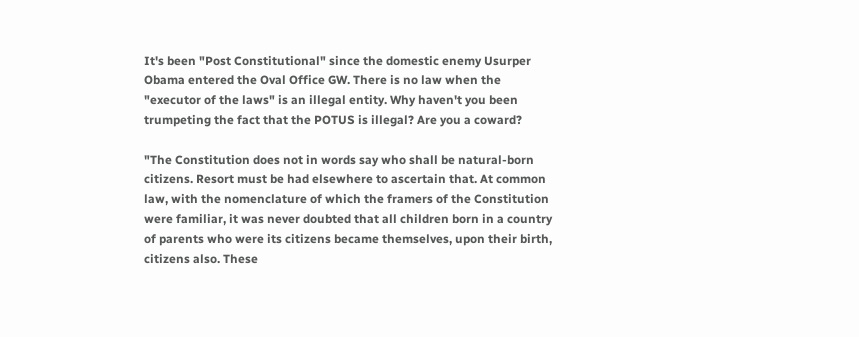It's been "Post Constitutional" since the domestic enemy Usurper Obama entered the Oval Office GW. There is no law when the "executor of the laws" is an illegal entity. Why haven't you been trumpeting the fact that the POTUS is illegal? Are you a coward?

"The Constitution does not in words say who shall be natural-born citizens. Resort must be had elsewhere to ascertain that. At common law, with the nomenclature of which the framers of the Constitution were familiar, it was never doubted that all children born in a country of parents who were its citizens became themselves, upon their birth, citizens also. These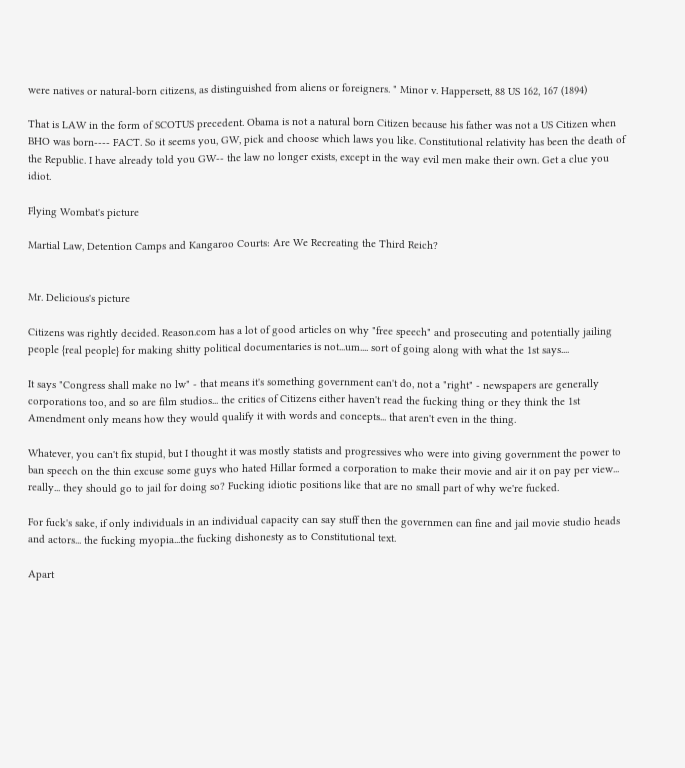were natives or natural-born citizens, as distinguished from aliens or foreigners. " Minor v. Happersett, 88 US 162, 167 (1894)

That is LAW in the form of SCOTUS precedent. Obama is not a natural born Citizen because his father was not a US Citizen when BHO was born---- FACT. So it seems you, GW, pick and choose which laws you like. Constitutional relativity has been the death of the Republic. I have already told you GW-- the law no longer exists, except in the way evil men make their own. Get a clue you idiot.

Flying Wombat's picture

Martial Law, Detention Camps and Kangaroo Courts: Are We Recreating the Third Reich?


Mr. Delicious's picture

Citizens was rightly decided. Reason.com has a lot of good articles on why "free speech" and prosecuting and potentially jailing people {real people} for making shitty political documentaries is not...um.... sort of going along with what the 1st says....

It says "Congress shall make no lw" - that means it's something government can't do, not a "right" - newspapers are generally corporations too, and so are film studios... the critics of Citizens either haven't read the fucking thing or they think the 1st Amendment only means how they would qualify it with words and concepts... that aren't even in the thing.

Whatever, you can't fix stupid, but I thought it was mostly statists and progressives who were into giving government the power to ban speech on the thin excuse some guys who hated Hillar formed a corporation to make their movie and air it on pay per view... really... they should go to jail for doing so? Fucking idiotic positions like that are no small part of why we're fucked.

For fuck's sake, if only individuals in an individual capacity can say stuff then the governmen can fine and jail movie studio heads and actors... the fucking myopia...the fucking dishonesty as to Constitutional text.

Apart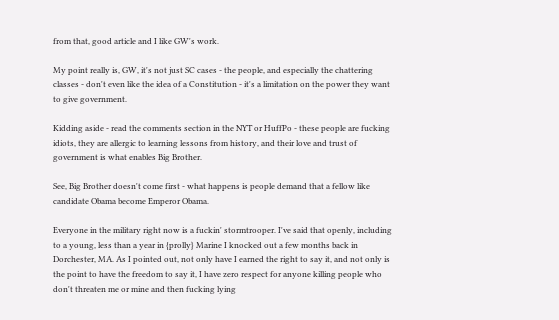from that, good article and I like GW's work.

My point really is, GW, it's not just SC cases - the people, and especially the chattering classes - don't even like the idea of a Constitution - it's a limitation on the power they want to give government.

Kidding aside - read the comments section in the NYT or HuffPo - these people are fucking idiots, they are allergic to learning lessons from history, and their love and trust of government is what enables Big Brother.

See, Big Brother doesn't come first - what happens is people demand that a fellow like candidate Obama become Emperor Obama.

Everyone in the military right now is a fuckin' stormtrooper. I've said that openly, including to a young, less than a year in {prolly} Marine I knocked out a few months back in Dorchester, MA. As I pointed out, not only have I earned the right to say it, and not only is the point to have the freedom to say it, I have zero respect for anyone killing people who don't threaten me or mine and then fucking lying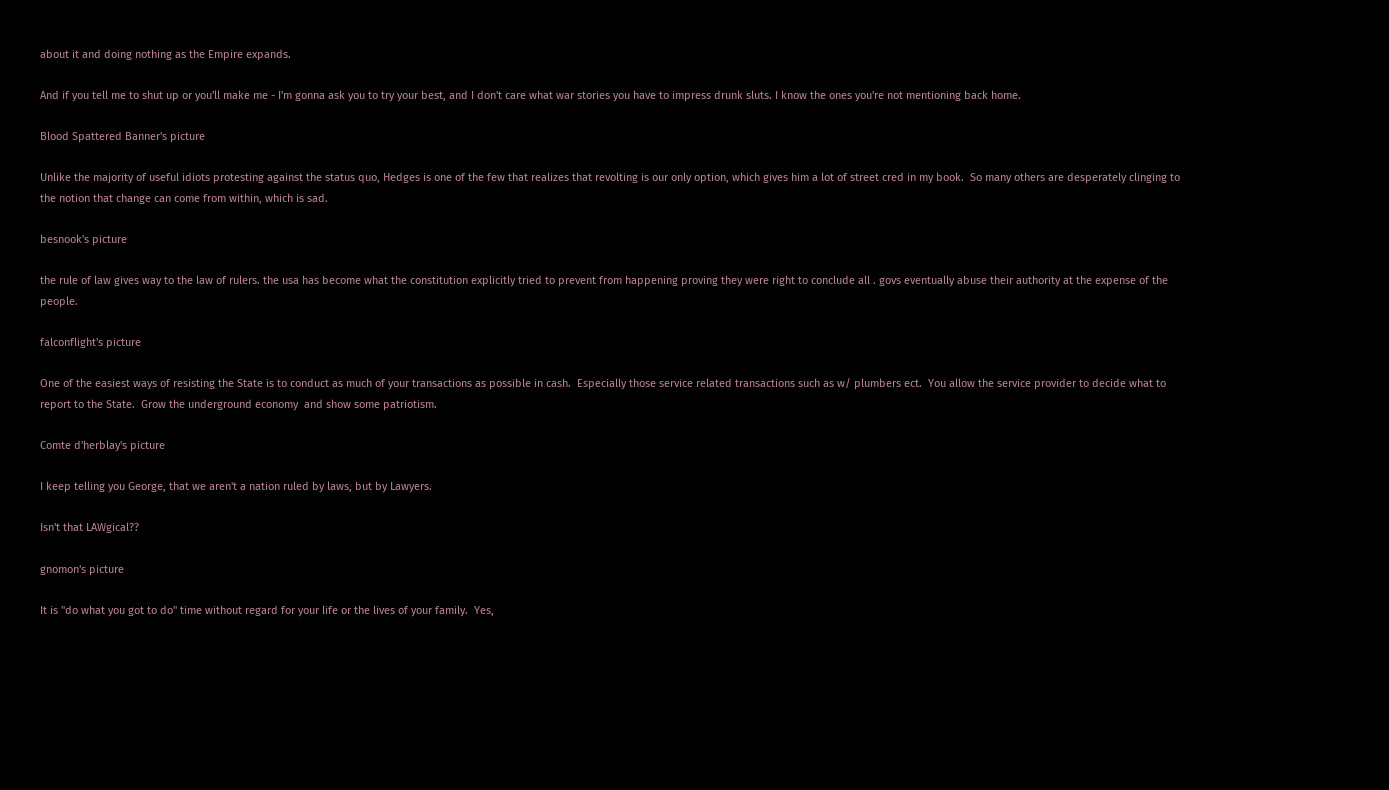about it and doing nothing as the Empire expands.

And if you tell me to shut up or you'll make me - I'm gonna ask you to try your best, and I don't care what war stories you have to impress drunk sluts. I know the ones you're not mentioning back home.

Blood Spattered Banner's picture

Unlike the majority of useful idiots protesting against the status quo, Hedges is one of the few that realizes that revolting is our only option, which gives him a lot of street cred in my book.  So many others are desperately clinging to the notion that change can come from within, which is sad.

besnook's picture

the rule of law gives way to the law of rulers. the usa has become what the constitution explicitly tried to prevent from happening proving they were right to conclude all . govs eventually abuse their authority at the expense of the people.

falconflight's picture

One of the easiest ways of resisting the State is to conduct as much of your transactions as possible in cash.  Especially those service related transactions such as w/ plumbers ect.  You allow the service provider to decide what to report to the State.  Grow the underground economy  and show some patriotism.

Comte d'herblay's picture

I keep telling you George, that we aren't a nation ruled by laws, but by Lawyers.

Isn't that LAWgical??

gnomon's picture

It is "do what you got to do" time without regard for your life or the lives of your family.  Yes,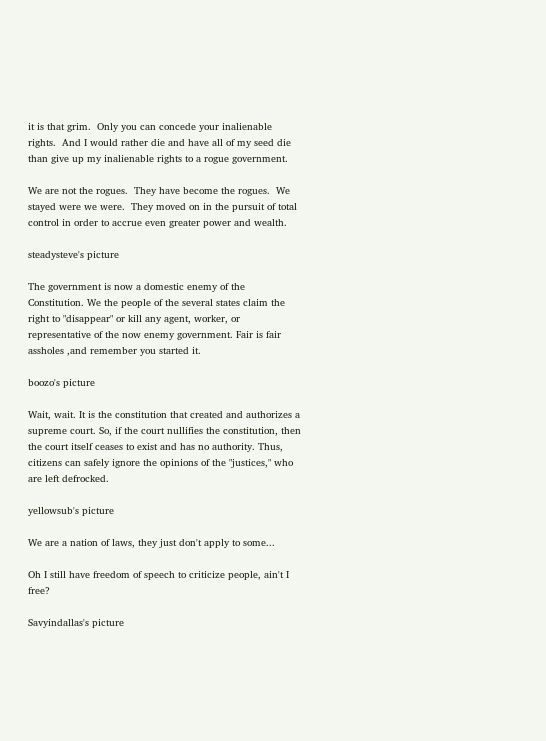it is that grim.  Only you can concede your inalienable rights.  And I would rather die and have all of my seed die than give up my inalienable rights to a rogue government.

We are not the rogues.  They have become the rogues.  We stayed were we were.  They moved on in the pursuit of total control in order to accrue even greater power and wealth.

steadysteve's picture

The government is now a domestic enemy of the Constitution. We the people of the several states claim the right to "disappear" or kill any agent, worker, or representative of the now enemy government. Fair is fair assholes ,and remember you started it.

boozo's picture

Wait, wait. It is the constitution that created and authorizes a supreme court. So, if the court nullifies the constitution, then the court itself ceases to exist and has no authority. Thus, citizens can safely ignore the opinions of the "justices," who are left defrocked.

yellowsub's picture

We are a nation of laws, they just don't apply to some...

Oh I still have freedom of speech to criticize people, ain't I free?

Savyindallas's picture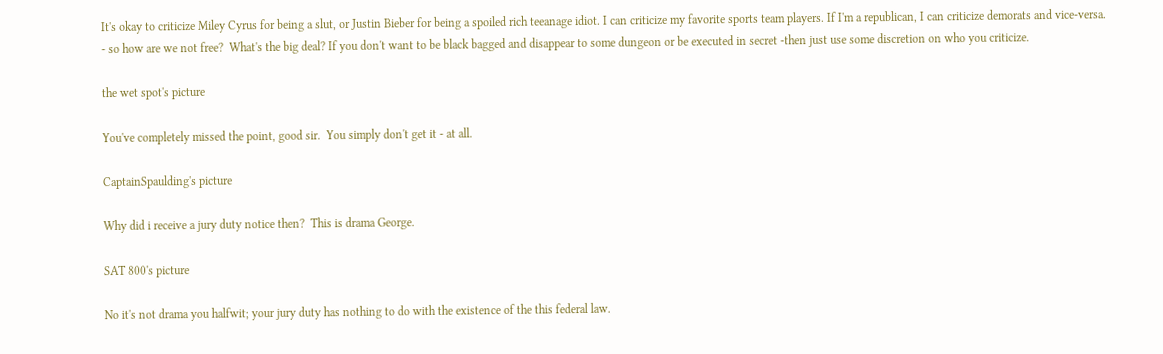It's okay to criticize Miley Cyrus for being a slut, or Justin Bieber for being a spoiled rich teeanage idiot. I can criticize my favorite sports team players. If I'm a republican, I can criticize demorats and vice-versa.   - so how are we not free?  What's the big deal? If you don't want to be black bagged and disappear to some dungeon or be executed in secret -then just use some discretion on who you criticize.

the wet spot's picture

You've completely missed the point, good sir.  You simply don't get it - at all.

CaptainSpaulding's picture

Why did i receive a jury duty notice then?  This is drama George.

SAT 800's picture

No it's not drama you halfwit; your jury duty has nothing to do with the existence of the this federal law.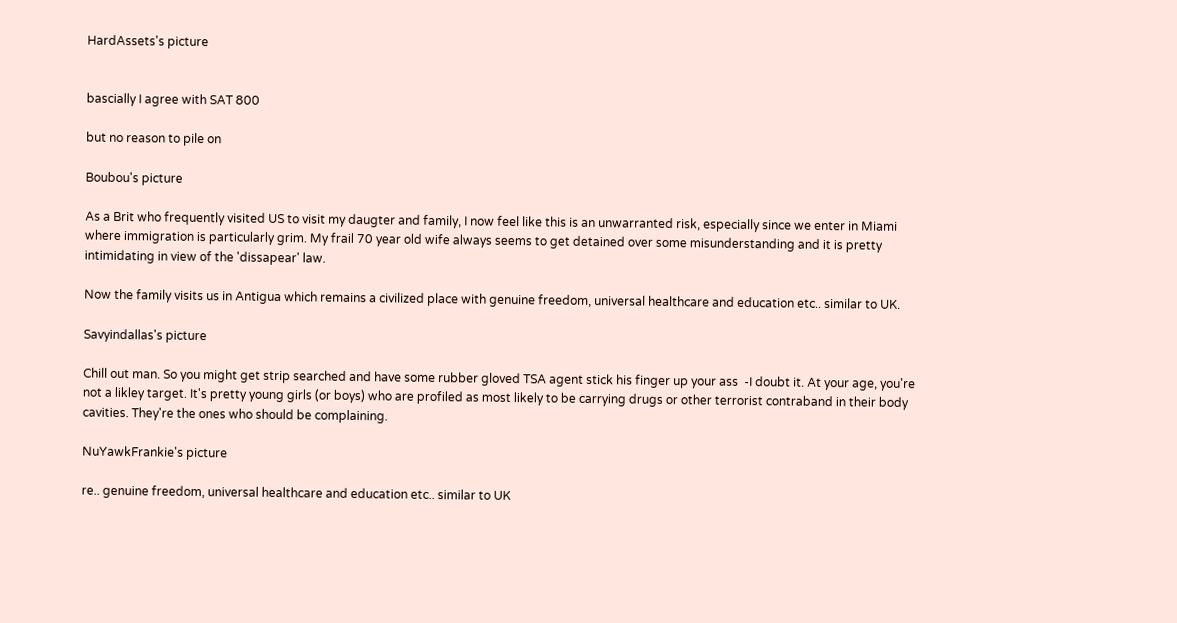HardAssets's picture


bascially I agree with SAT 800

but no reason to pile on

Boubou's picture

As a Brit who frequently visited US to visit my daugter and family, I now feel like this is an unwarranted risk, especially since we enter in Miami where immigration is particularly grim. My frail 70 year old wife always seems to get detained over some misunderstanding and it is pretty intimidating in view of the 'dissapear' law.

Now the family visits us in Antigua which remains a civilized place with genuine freedom, universal healthcare and education etc.. similar to UK.

Savyindallas's picture

Chill out man. So you might get strip searched and have some rubber gloved TSA agent stick his finger up your ass  -I doubt it. At your age, you're not a likley target. It's pretty young girls (or boys) who are profiled as most likely to be carrying drugs or other terrorist contraband in their body cavities. They're the ones who should be complaining.

NuYawkFrankie's picture

re.. genuine freedom, universal healthcare and education etc.. similar to UK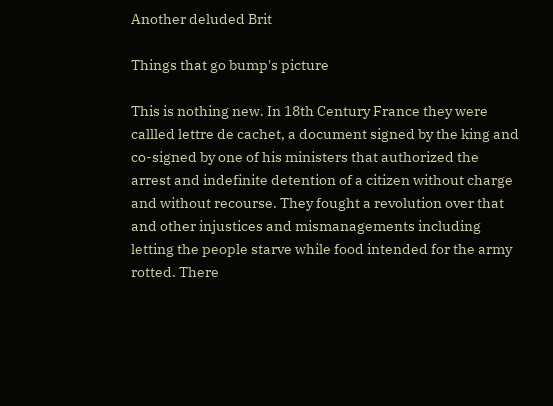Another deluded Brit

Things that go bump's picture

This is nothing new. In 18th Century France they were callled lettre de cachet, a document signed by the king and co-signed by one of his ministers that authorized the arrest and indefinite detention of a citizen without charge and without recourse. They fought a revolution over that and other injustices and mismanagements including letting the people starve while food intended for the army rotted. There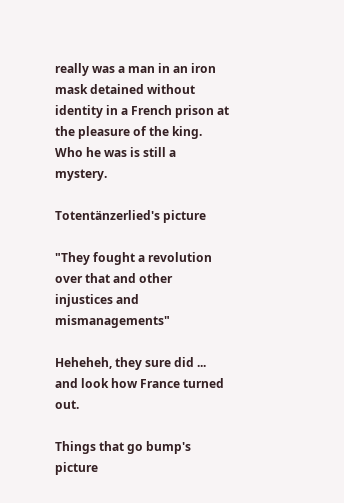really was a man in an iron mask detained without identity in a French prison at the pleasure of the king. Who he was is still a mystery.

Totentänzerlied's picture

"They fought a revolution over that and other injustices and mismanagements"

Heheheh, they sure did ... and look how France turned out.

Things that go bump's picture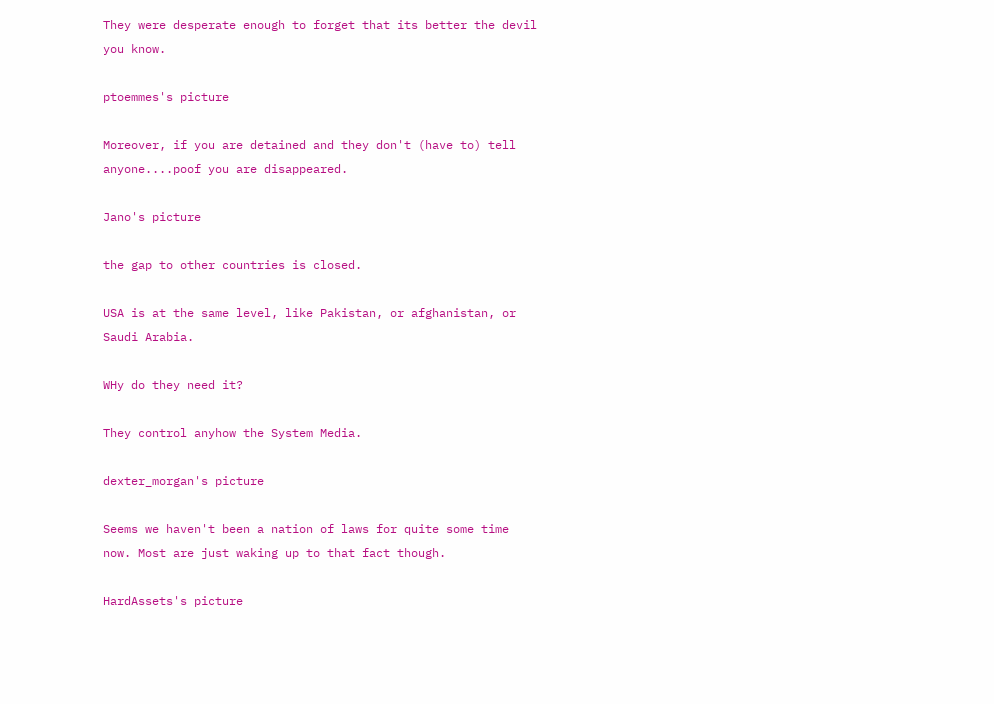They were desperate enough to forget that its better the devil you know.

ptoemmes's picture

Moreover, if you are detained and they don't (have to) tell anyone....poof you are disappeared.

Jano's picture

the gap to other countries is closed.

USA is at the same level, like Pakistan, or afghanistan, or Saudi Arabia.

WHy do they need it?

They control anyhow the System Media.

dexter_morgan's picture

Seems we haven't been a nation of laws for quite some time now. Most are just waking up to that fact though.

HardAssets's picture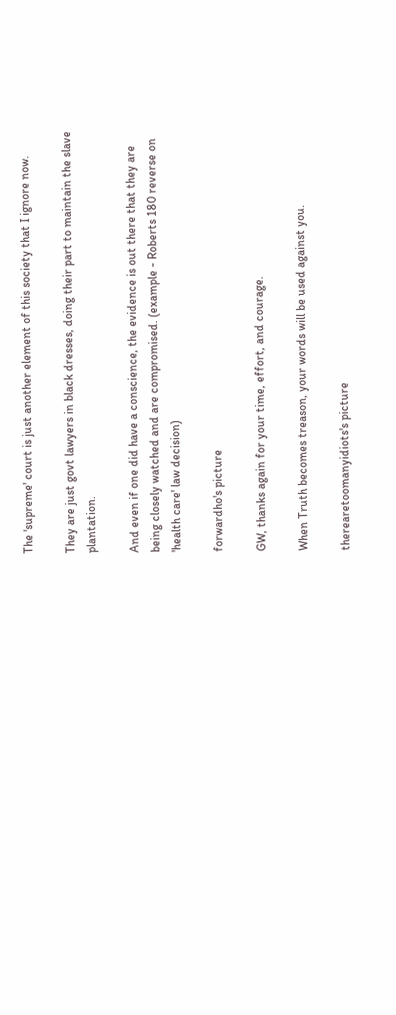The 'supreme' court is just another element of this society that I ignore now.

They are just govt lawyers in black dresses, doing their part to maintain the slave plantation.

And even if one did have a conscience, the evidence is out there that they are being closely watched and are compromised. (example - Roberts 180 reverse on 'health care' law decision)

forwardho's picture

GW, thanks again for your time, effort, and courage.

When Truth becomes treason, your words will be used against you.

therearetoomanyidiots's picture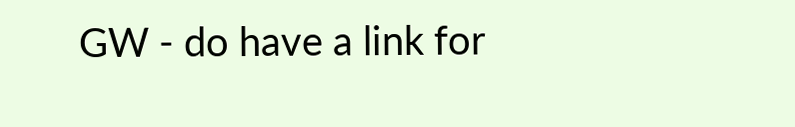GW - do have a link for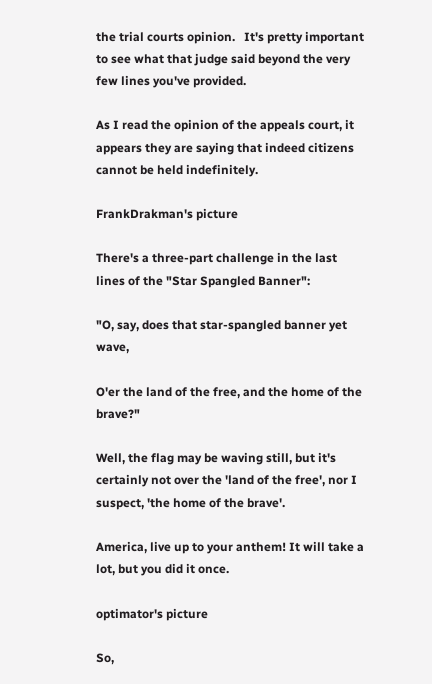the trial courts opinion.   It's pretty important to see what that judge said beyond the very few lines you've provided.

As I read the opinion of the appeals court, it appears they are saying that indeed citizens cannot be held indefinitely.

FrankDrakman's picture

There's a three-part challenge in the last lines of the "Star Spangled Banner":

"O, say, does that star-spangled banner yet wave,

O'er the land of the free, and the home of the brave?"

Well, the flag may be waving still, but it's certainly not over the 'land of the free', nor I suspect, 'the home of the brave'.

America, live up to your anthem! It will take a lot, but you did it once.

optimator's picture

So,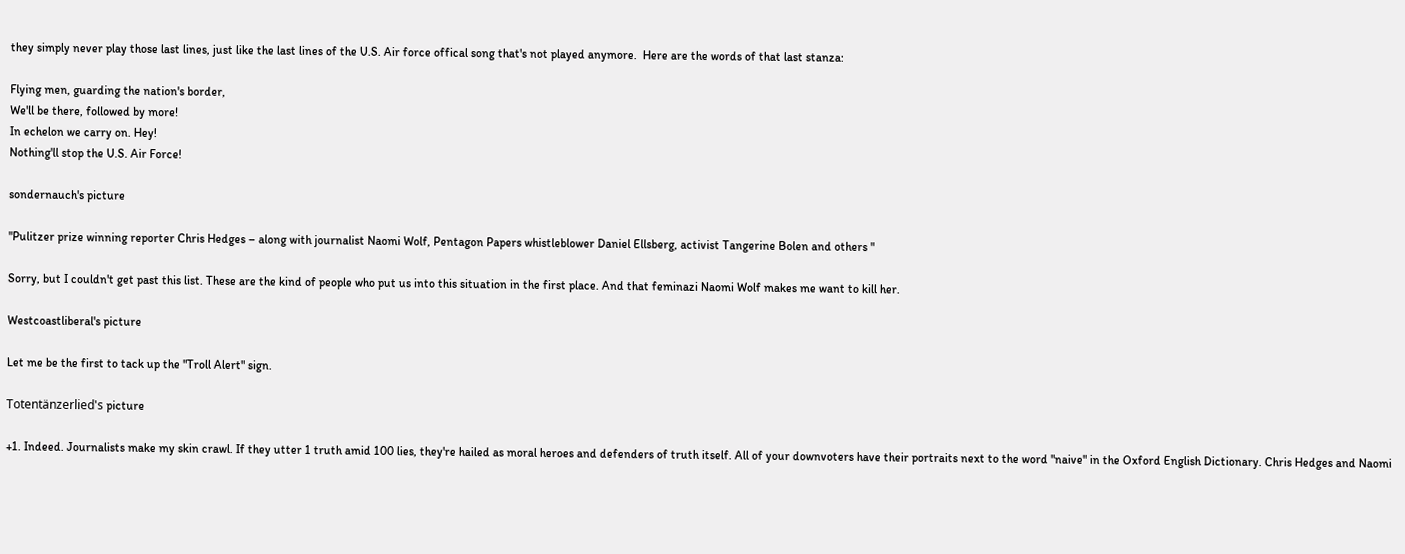they simply never play those last lines, just like the last lines of the U.S. Air force offical song that's not played anymore.  Here are the words of that last stanza:

Flying men, guarding the nation's border,
We'll be there, followed by more!
In echelon we carry on. Hey!
Nothing'll stop the U.S. Air Force!

sondernauch's picture

"Pulitzer prize winning reporter Chris Hedges – along with journalist Naomi Wolf, Pentagon Papers whistleblower Daniel Ellsberg, activist Tangerine Bolen and others "

Sorry, but I couldn't get past this list. These are the kind of people who put us into this situation in the first place. And that feminazi Naomi Wolf makes me want to kill her.

Westcoastliberal's picture

Let me be the first to tack up the "Troll Alert" sign.

Totentänzerlied's picture

+1. Indeed. Journalists make my skin crawl. If they utter 1 truth amid 100 lies, they're hailed as moral heroes and defenders of truth itself. All of your downvoters have their portraits next to the word "naive" in the Oxford English Dictionary. Chris Hedges and Naomi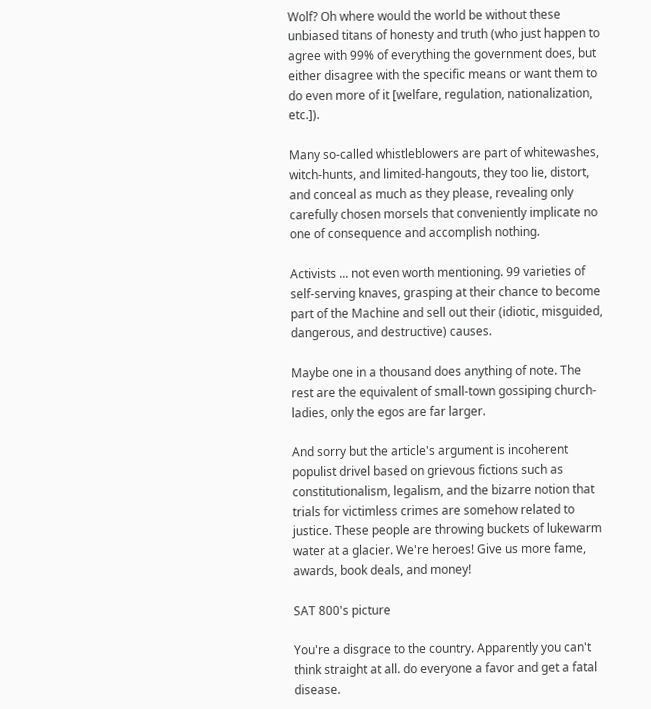Wolf? Oh where would the world be without these unbiased titans of honesty and truth (who just happen to agree with 99% of everything the government does, but either disagree with the specific means or want them to do even more of it [welfare, regulation, nationalization, etc.]).

Many so-called whistleblowers are part of whitewashes, witch-hunts, and limited-hangouts, they too lie, distort, and conceal as much as they please, revealing only carefully chosen morsels that conveniently implicate no one of consequence and accomplish nothing.

Activists ... not even worth mentioning. 99 varieties of self-serving knaves, grasping at their chance to become part of the Machine and sell out their (idiotic, misguided, dangerous, and destructive) causes.

Maybe one in a thousand does anything of note. The rest are the equivalent of small-town gossiping church-ladies, only the egos are far larger.

And sorry but the article's argument is incoherent populist drivel based on grievous fictions such as constitutionalism, legalism, and the bizarre notion that trials for victimless crimes are somehow related to justice. These people are throwing buckets of lukewarm water at a glacier. We're heroes! Give us more fame, awards, book deals, and money!

SAT 800's picture

You're a disgrace to the country. Apparently you can't think straight at all. do everyone a favor and get a fatal disease.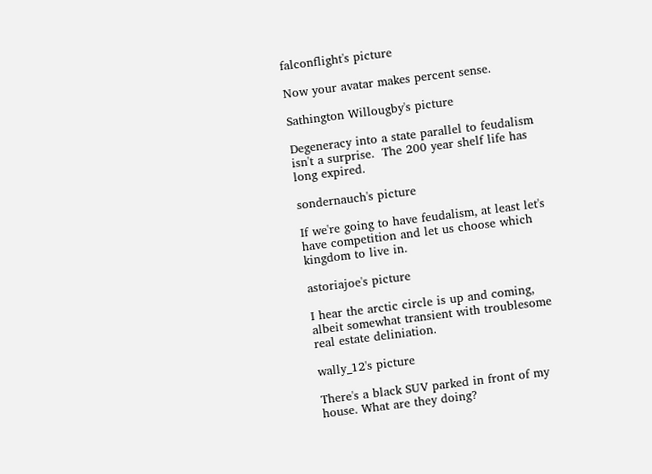falconflight's picture

Now your avatar makes percent sense.

Sathington Willougby's picture

Degeneracy into a state parallel to feudalism isn't a surprise.  The 200 year shelf life has long expired.

sondernauch's picture

If we're going to have feudalism, at least let's have competition and let us choose which kingdom to live in.

astoriajoe's picture

I hear the arctic circle is up and coming, albeit somewhat transient with troublesome real estate deliniation.

wally_12's picture

There's a black SUV parked in front of my house. What are they doing?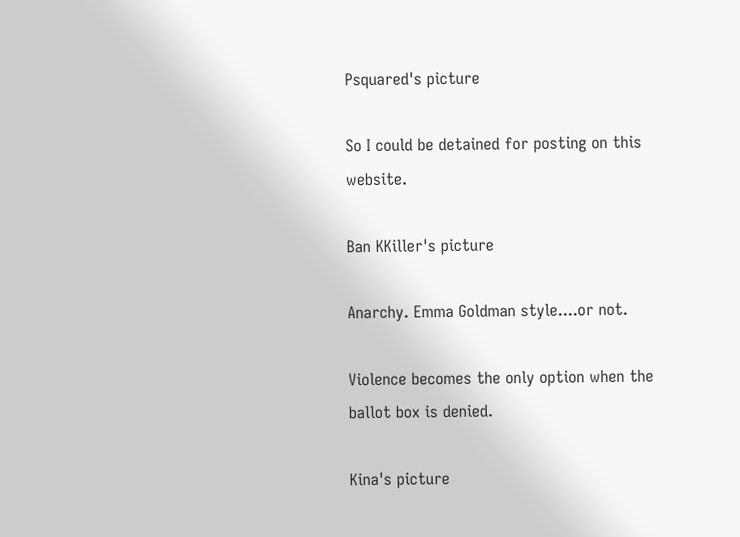Psquared's picture

So I could be detained for posting on this website.

Ban KKiller's picture

Anarchy. Emma Goldman style....or not.

Violence becomes the only option when the ballot box is denied.

Kina's picture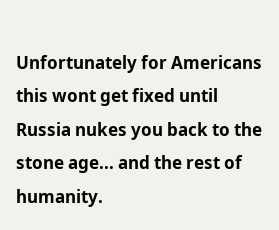Unfortunately for Americans this wont get fixed until Russia nukes you back to the stone age... and the rest of humanity.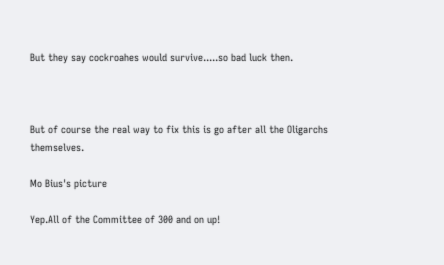But they say cockroahes would survive.....so bad luck then.



But of course the real way to fix this is go after all the Oligarchs themselves.

Mo Bius's picture

Yep.All of the Committee of 300 and on up!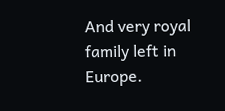And very royal family left in Europe.